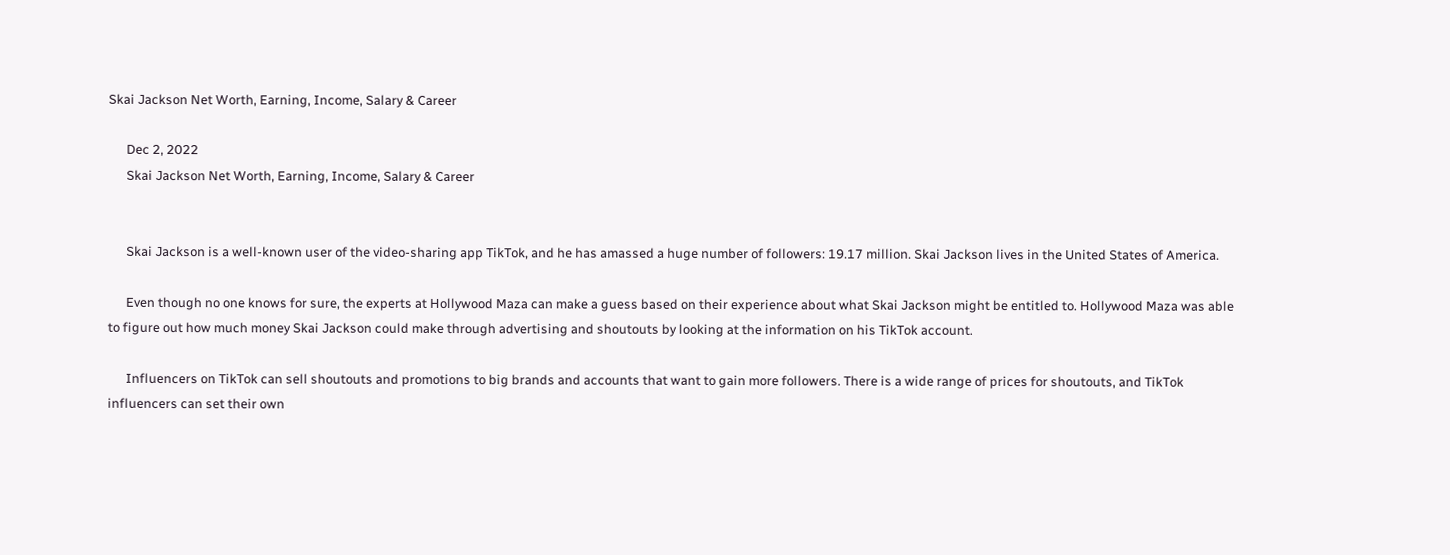Skai Jackson Net Worth, Earning, Income, Salary & Career

      Dec 2, 2022
      Skai Jackson Net Worth, Earning, Income, Salary & Career


      Skai Jackson is a well-known user of the video-sharing app TikTok, and he has amassed a huge number of followers: 19.17 million. Skai Jackson lives in the United States of America.

      Even though no one knows for sure, the experts at Hollywood Maza can make a guess based on their experience about what Skai Jackson might be entitled to. Hollywood Maza was able to figure out how much money Skai Jackson could make through advertising and shoutouts by looking at the information on his TikTok account.

      Influencers on TikTok can sell shoutouts and promotions to big brands and accounts that want to gain more followers. There is a wide range of prices for shoutouts, and TikTok influencers can set their own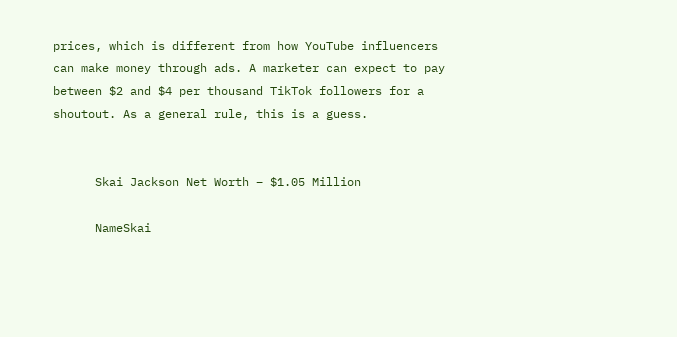prices, which is different from how YouTube influencers can make money through ads. A marketer can expect to pay between $2 and $4 per thousand TikTok followers for a shoutout. As a general rule, this is a guess.


      Skai Jackson Net Worth – $1.05 Million

      NameSkai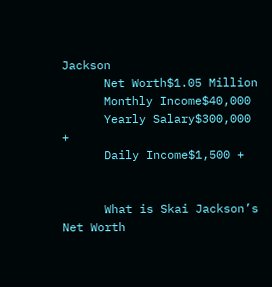Jackson
      Net Worth$1.05 Million
      Monthly Income$40,000
      Yearly Salary$300,000 +
      Daily Income$1,500 +


      What is Skai Jackson’s Net Worth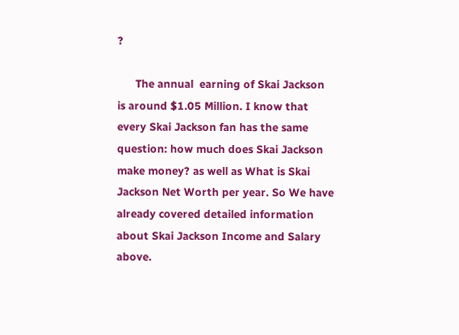?

      The annual  earning of Skai Jackson is around $1.05 Million. I know that every Skai Jackson fan has the same question: how much does Skai Jackson make money? as well as What is Skai Jackson Net Worth per year. So We have already covered detailed information about Skai Jackson Income and Salary above.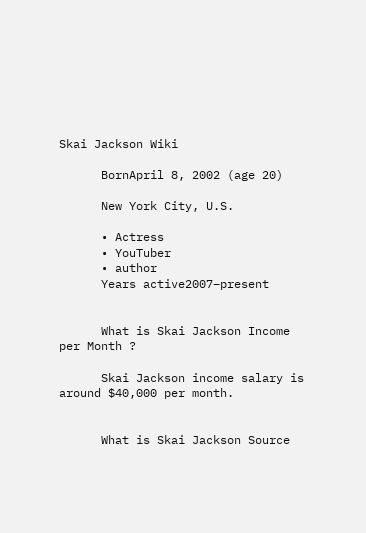Skai Jackson Wiki

      BornApril 8, 2002 (age 20)

      New York City, U.S.

      • Actress
      • YouTuber
      • author
      Years active2007–present


      What is Skai Jackson Income per Month ?

      Skai Jackson income salary is around $40,000 per month.


      What is Skai Jackson Source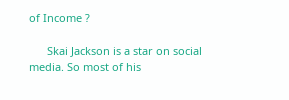of Income ?

      Skai Jackson is a star on social media. So most of his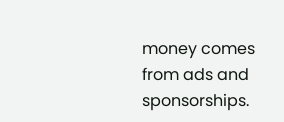money comes from ads and sponsorships.